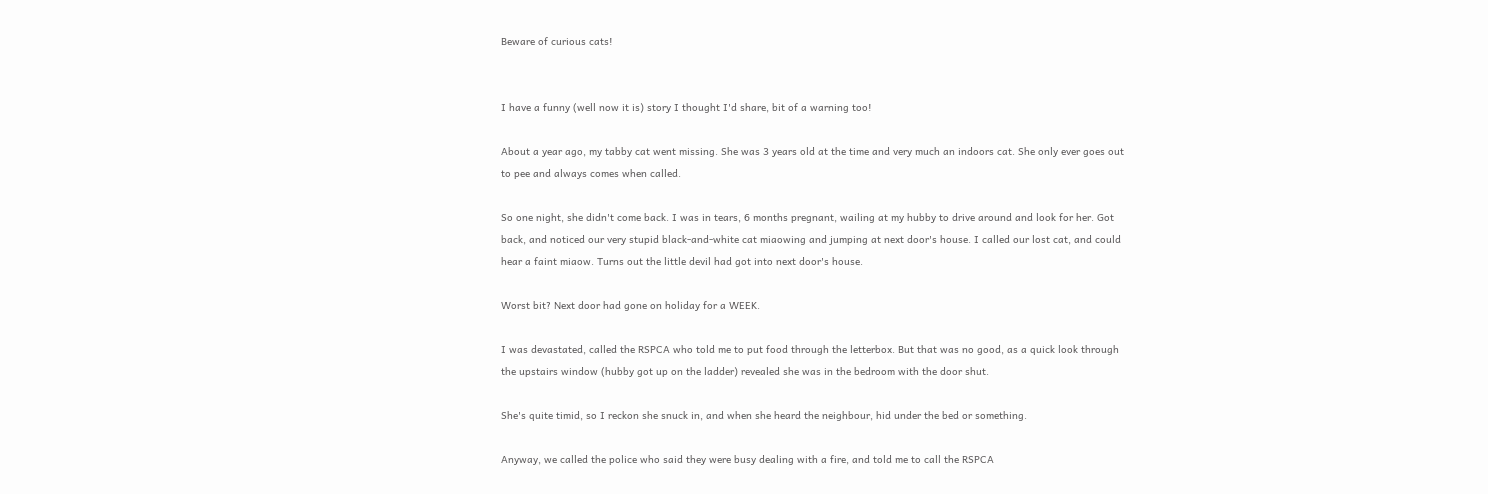Beware of curious cats!


I have a funny (well now it is) story I thought I'd share, bit of a warning too!

About a year ago, my tabby cat went missing. She was 3 years old at the time and very much an indoors cat. She only ever goes out to pee and always comes when called.

So one night, she didn't come back. I was in tears, 6 months pregnant, wailing at my hubby to drive around and look for her. Got back, and noticed our very stupid black-and-white cat miaowing and jumping at next door's house. I called our lost cat, and could hear a faint miaow. Turns out the little devil had got into next door's house.

Worst bit? Next door had gone on holiday for a WEEK.

I was devastated, called the RSPCA who told me to put food through the letterbox. But that was no good, as a quick look through the upstairs window (hubby got up on the ladder) revealed she was in the bedroom with the door shut.

She's quite timid, so I reckon she snuck in, and when she heard the neighbour, hid under the bed or something.

Anyway, we called the police who said they were busy dealing with a fire, and told me to call the RSPCA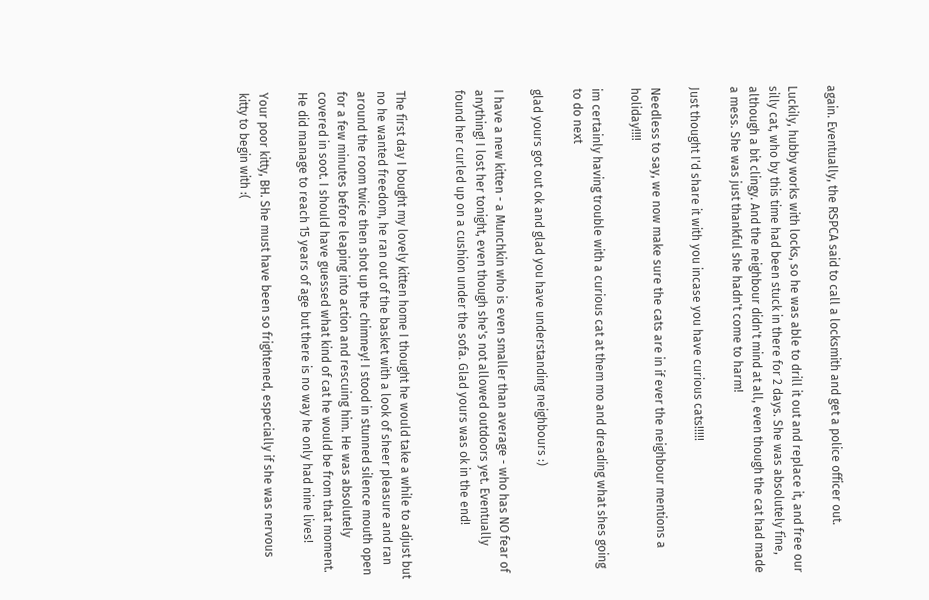again. Eventually, the RSPCA said to call a locksmith and get a police officer out.

Luckily, hubby works with locks, so he was able to drill it out and replace it, and free our silly cat, who by this time had been stuck in there for 2 days. She was absolutely fine, although a bit clingy. And the neighbour didn't mind at all, even though the cat had made a mess. She was just thankful she hadn't come to harm!

Just thought I'd share it with you incase you have curious cats!!!!!

Needless to say, we now make sure the cats are in if ever the neighbour mentions a holiday!!!!

im certainly having trouble with a curious cat at them mo and dreading what shes going to do next

glad yours got out ok and glad you have understanding neighbours :)

I have a new kitten - a Munchkin who is even smaller than average - who has NO fear of anything! I lost her tonight, even though she's not allowed outdoors yet. Eventually found her curled up on a cushion under the sofa. Glad yours was ok in the end!


The first day I bought my lovely kitten home I thought he would take a while to adjust but no he wanted freedom, he ran out of the basket with a look of sheer pleasure and ran around the room twice then shot up the chimney! I stood in stunned silence mouth open for a few minutes before leaping into action and rescuing him. He was absolutely covered in soot. I should have guessed what kind of cat he would be from that moment. He did manage to reach 15 years of age but there is no way he only had nine lives!

Your poor kitty, BH. She must have been so frightened, especially if she was nervous kitty to begin with :(